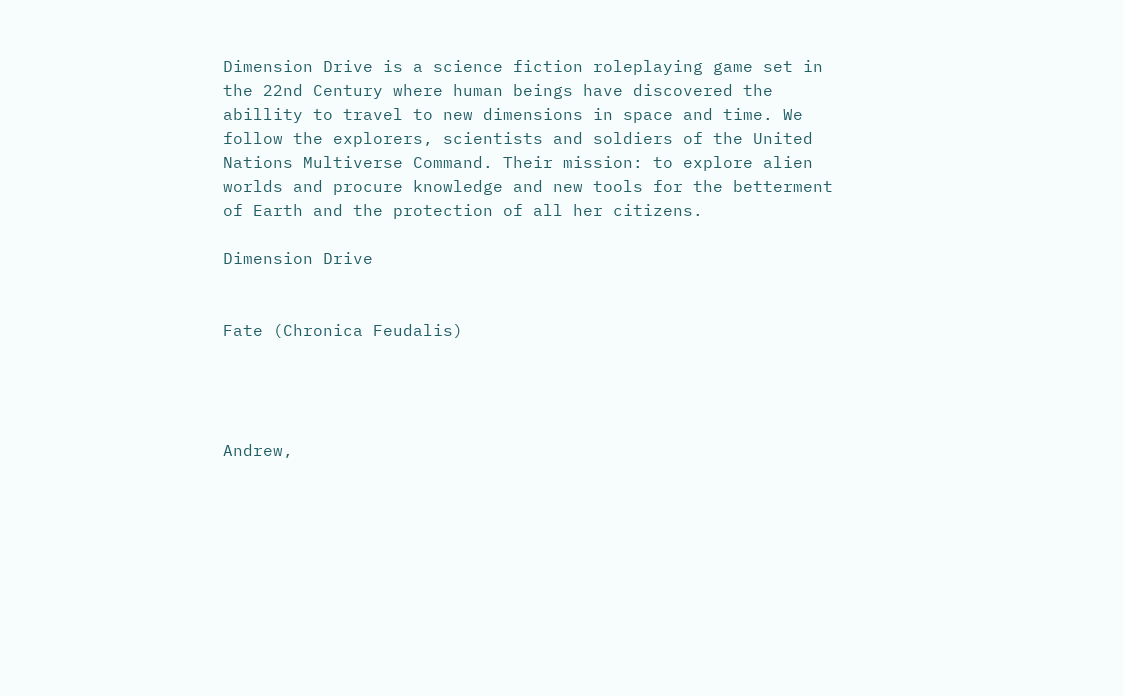Dimension Drive is a science fiction roleplaying game set in the 22nd Century where human beings have discovered the abillity to travel to new dimensions in space and time. We follow the explorers, scientists and soldiers of the United Nations Multiverse Command. Their mission: to explore alien worlds and procure knowledge and new tools for the betterment of Earth and the protection of all her citizens.

Dimension Drive


Fate (Chronica Feudalis)




Andrew,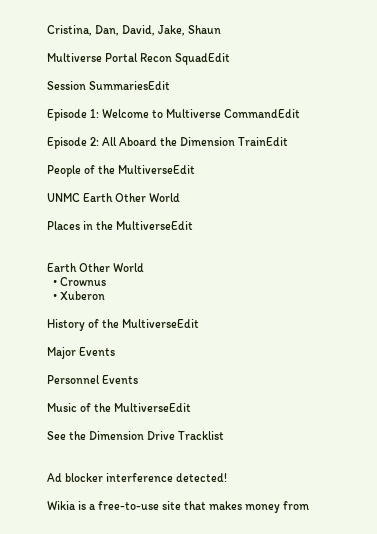Cristina, Dan, David, Jake, Shaun

Multiverse Portal Recon SquadEdit

Session SummariesEdit

Episode 1: Welcome to Multiverse CommandEdit

Episode 2: All Aboard the Dimension TrainEdit

People of the MultiverseEdit

UNMC Earth Other World

Places in the MultiverseEdit


Earth Other World
  • Crownus
  • Xuberon

History of the MultiverseEdit

Major Events

Personnel Events

Music of the MultiverseEdit

See the Dimension Drive Tracklist


Ad blocker interference detected!

Wikia is a free-to-use site that makes money from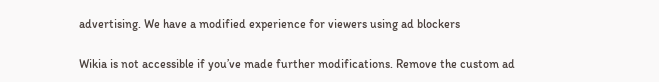advertising. We have a modified experience for viewers using ad blockers

Wikia is not accessible if you’ve made further modifications. Remove the custom ad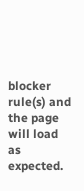blocker rule(s) and the page will load as expected.